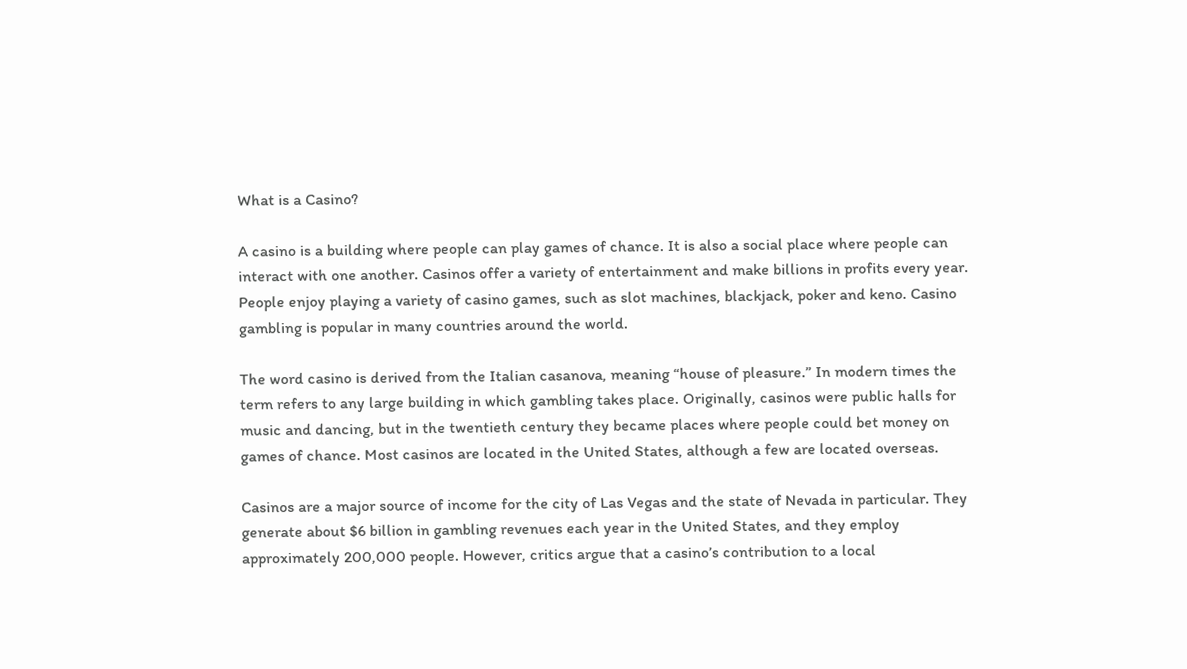What is a Casino?

A casino is a building where people can play games of chance. It is also a social place where people can interact with one another. Casinos offer a variety of entertainment and make billions in profits every year. People enjoy playing a variety of casino games, such as slot machines, blackjack, poker and keno. Casino gambling is popular in many countries around the world.

The word casino is derived from the Italian casanova, meaning “house of pleasure.” In modern times the term refers to any large building in which gambling takes place. Originally, casinos were public halls for music and dancing, but in the twentieth century they became places where people could bet money on games of chance. Most casinos are located in the United States, although a few are located overseas.

Casinos are a major source of income for the city of Las Vegas and the state of Nevada in particular. They generate about $6 billion in gambling revenues each year in the United States, and they employ approximately 200,000 people. However, critics argue that a casino’s contribution to a local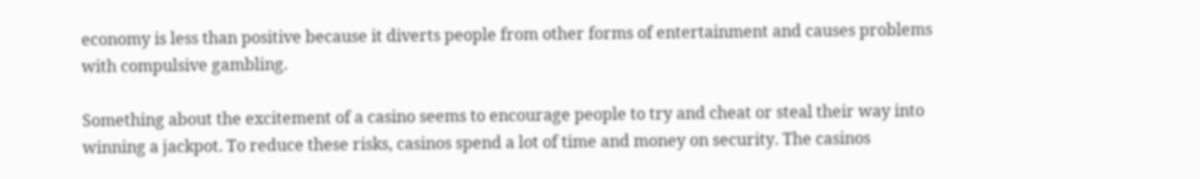economy is less than positive because it diverts people from other forms of entertainment and causes problems with compulsive gambling.

Something about the excitement of a casino seems to encourage people to try and cheat or steal their way into winning a jackpot. To reduce these risks, casinos spend a lot of time and money on security. The casinos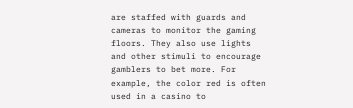are staffed with guards and cameras to monitor the gaming floors. They also use lights and other stimuli to encourage gamblers to bet more. For example, the color red is often used in a casino to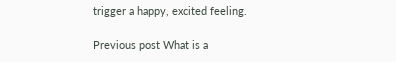trigger a happy, excited feeling.

Previous post What is a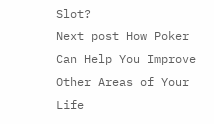Slot?
Next post How Poker Can Help You Improve Other Areas of Your Life